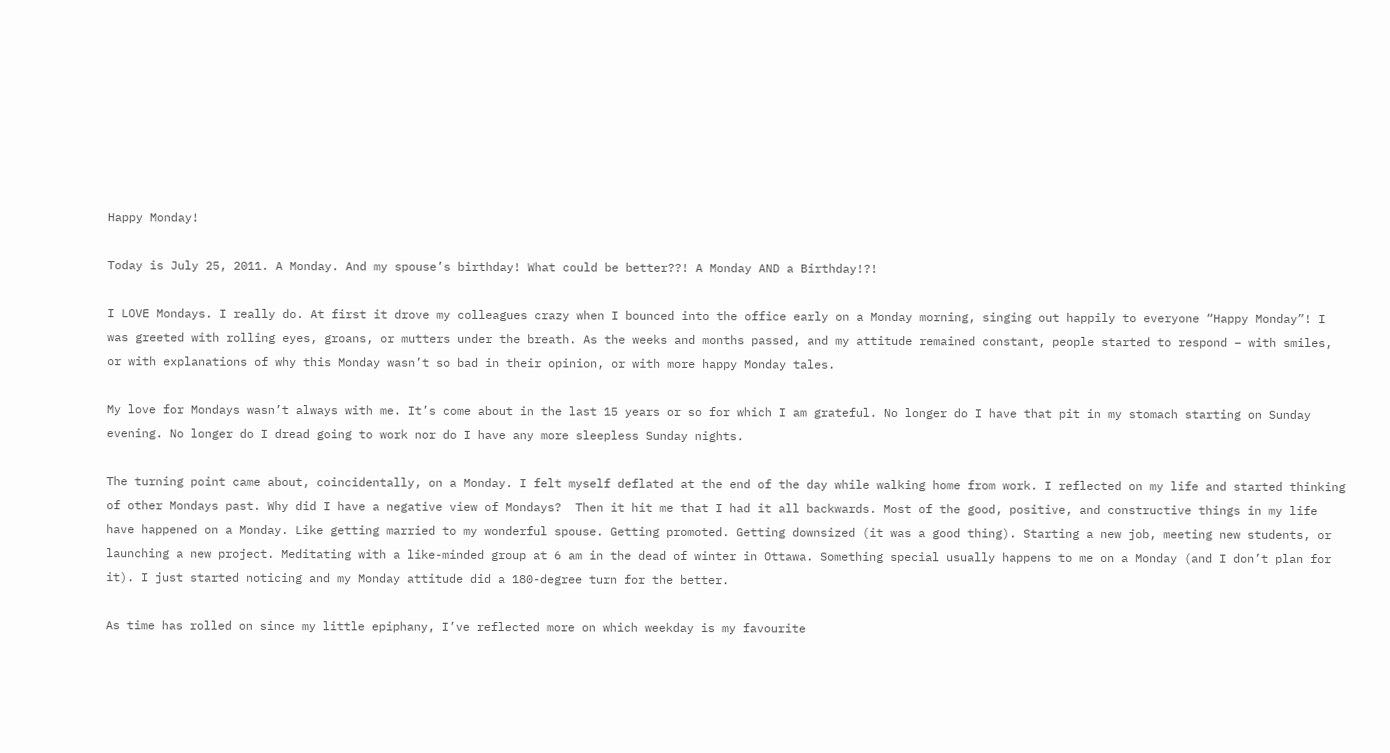Happy Monday!

Today is July 25, 2011. A Monday. And my spouse’s birthday! What could be better??! A Monday AND a Birthday!?!

I LOVE Mondays. I really do. At first it drove my colleagues crazy when I bounced into the office early on a Monday morning, singing out happily to everyone “Happy Monday”! I was greeted with rolling eyes, groans, or mutters under the breath. As the weeks and months passed, and my attitude remained constant, people started to respond – with smiles, or with explanations of why this Monday wasn’t so bad in their opinion, or with more happy Monday tales.

My love for Mondays wasn’t always with me. It’s come about in the last 15 years or so for which I am grateful. No longer do I have that pit in my stomach starting on Sunday evening. No longer do I dread going to work nor do I have any more sleepless Sunday nights.

The turning point came about, coincidentally, on a Monday. I felt myself deflated at the end of the day while walking home from work. I reflected on my life and started thinking of other Mondays past. Why did I have a negative view of Mondays?  Then it hit me that I had it all backwards. Most of the good, positive, and constructive things in my life have happened on a Monday. Like getting married to my wonderful spouse. Getting promoted. Getting downsized (it was a good thing). Starting a new job, meeting new students, or launching a new project. Meditating with a like-minded group at 6 am in the dead of winter in Ottawa. Something special usually happens to me on a Monday (and I don’t plan for it). I just started noticing and my Monday attitude did a 180-degree turn for the better.

As time has rolled on since my little epiphany, I’ve reflected more on which weekday is my favourite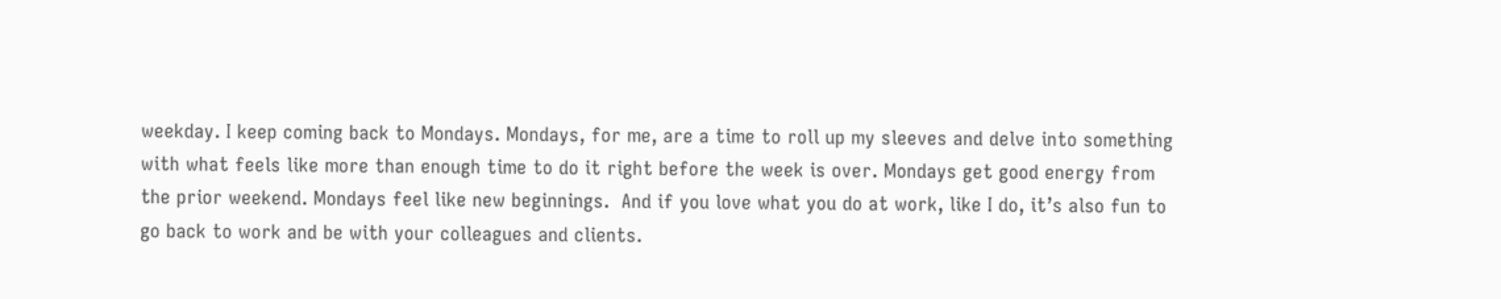weekday. I keep coming back to Mondays. Mondays, for me, are a time to roll up my sleeves and delve into something with what feels like more than enough time to do it right before the week is over. Mondays get good energy from the prior weekend. Mondays feel like new beginnings.  And if you love what you do at work, like I do, it’s also fun to go back to work and be with your colleagues and clients.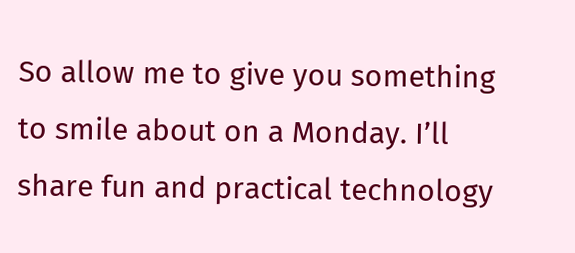So allow me to give you something to smile about on a Monday. I’ll share fun and practical technology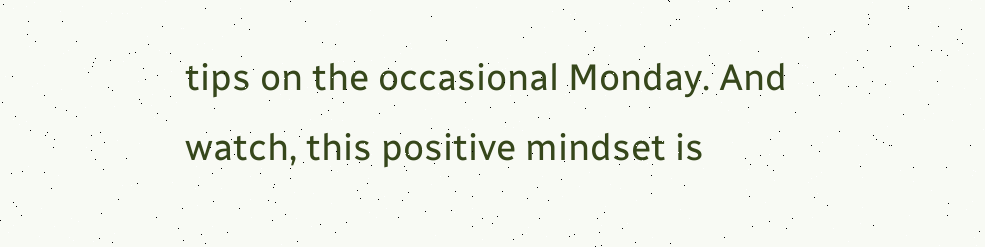tips on the occasional Monday. And watch, this positive mindset is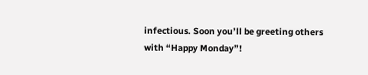infectious. Soon you’ll be greeting others with “Happy Monday”!